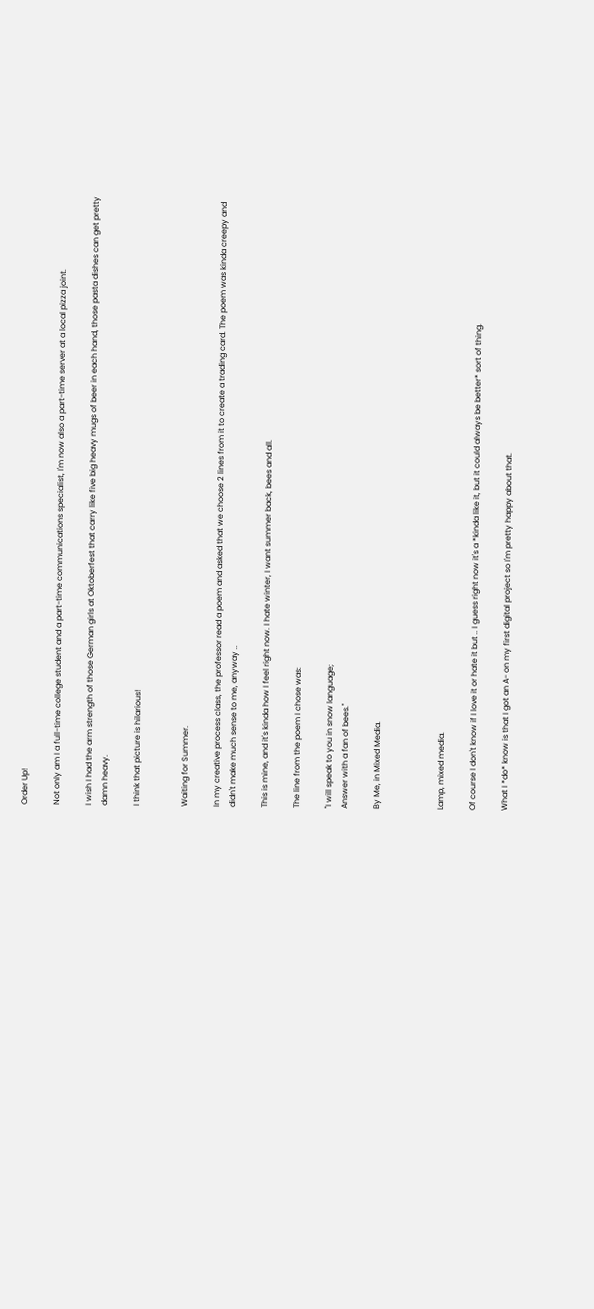Order Up!

Not only am I a full-time college student and a part-time communications specialist, I'm now also a part-time server at a local pizza joint.

I wish I had the arm strength of those German girls at Oktoberfest that carry like five big heavy mugs of beer in each hand, those pasta dishes can get pretty damn heavy.

I think that picture is hilarious!


Waiting for Summer.

In my creative process class, the professor read a poem and asked that we choose 2 lines from it to create a trading card. The poem was kinda creepy and didn't make much sense to me, anyway ..

This is mine, and it's kinda how I feel right now. I hate winter, I want summer back, bees and all.

The line from the poem I chose was:

"I will speak to you in snow language;
Answer with a fan of bees."

By Me, in Mixed Media.



Lamp, mixed media.

Of course I don't know if I love it or hate it but .. I guess right now it's a *kinda like it, but it could always be better* sort of thing.

What I *do* know is that I got an A- on my first digital project so I'm pretty happy about that.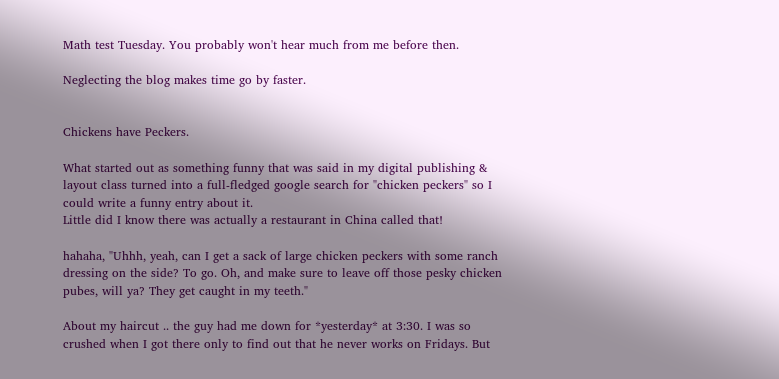Math test Tuesday. You probably won't hear much from me before then.

Neglecting the blog makes time go by faster.


Chickens have Peckers.

What started out as something funny that was said in my digital publishing & layout class turned into a full-fledged google search for "chicken peckers" so I could write a funny entry about it.
Little did I know there was actually a restaurant in China called that!

hahaha, "Uhhh, yeah, can I get a sack of large chicken peckers with some ranch dressing on the side? To go. Oh, and make sure to leave off those pesky chicken pubes, will ya? They get caught in my teeth."

About my haircut .. the guy had me down for *yesterday* at 3:30. I was so crushed when I got there only to find out that he never works on Fridays. But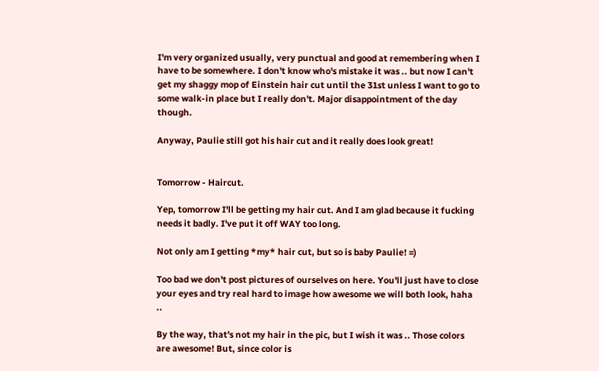I'm very organized usually, very punctual and good at remembering when I have to be somewhere. I don't know who's mistake it was .. but now I can't get my shaggy mop of Einstein hair cut until the 31st unless I want to go to some walk-in place but I really don't. Major disappointment of the day though.

Anyway, Paulie still got his hair cut and it really does look great!


Tomorrow - Haircut.

Yep, tomorrow I'll be getting my hair cut. And I am glad because it fucking needs it badly. I've put it off WAY too long.

Not only am I getting *my* hair cut, but so is baby Paulie! =)

Too bad we don't post pictures of ourselves on here. You'll just have to close your eyes and try real hard to image how awesome we will both look, haha ..

By the way, that's not my hair in the pic, but I wish it was .. Those colors are awesome! But, since color is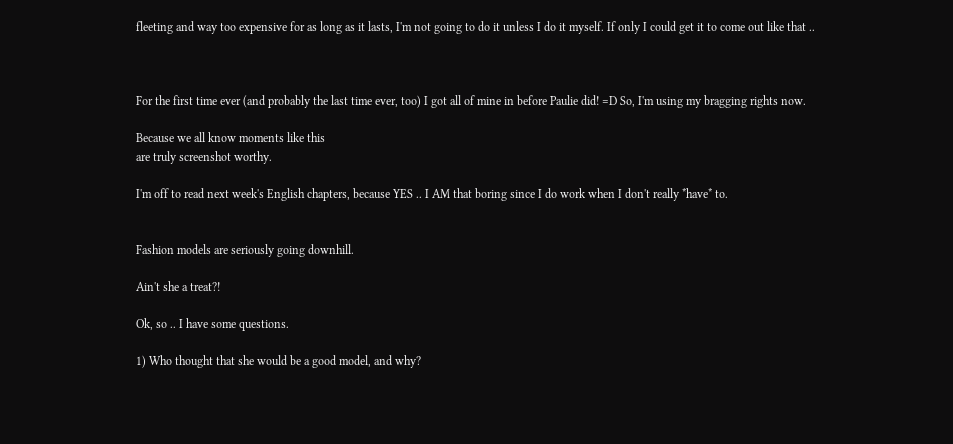fleeting and way too expensive for as long as it lasts, I'm not going to do it unless I do it myself. If only I could get it to come out like that ..



For the first time ever (and probably the last time ever, too) I got all of mine in before Paulie did! =D So, I'm using my bragging rights now.

Because we all know moments like this
are truly screenshot worthy.

I'm off to read next week's English chapters, because YES .. I AM that boring since I do work when I don't really *have* to.


Fashion models are seriously going downhill.

Ain't she a treat?!

Ok, so .. I have some questions.

1) Who thought that she would be a good model, and why?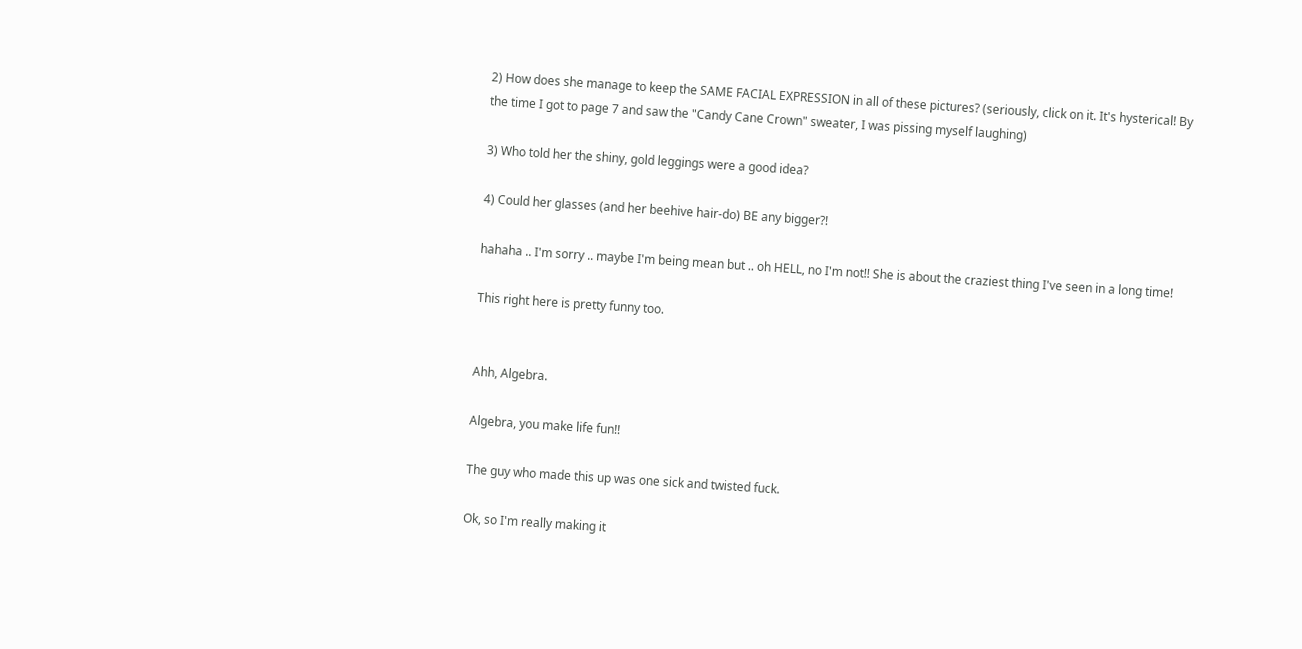2) How does she manage to keep the SAME FACIAL EXPRESSION in all of these pictures? (seriously, click on it. It's hysterical! By the time I got to page 7 and saw the "Candy Cane Crown" sweater, I was pissing myself laughing)

3) Who told her the shiny, gold leggings were a good idea?

4) Could her glasses (and her beehive hair-do) BE any bigger?!

hahaha .. I'm sorry .. maybe I'm being mean but .. oh HELL, no I'm not!! She is about the craziest thing I've seen in a long time!

This right here is pretty funny too.


Ahh, Algebra.

Algebra, you make life fun!!

The guy who made this up was one sick and twisted fuck.

Ok, so I'm really making it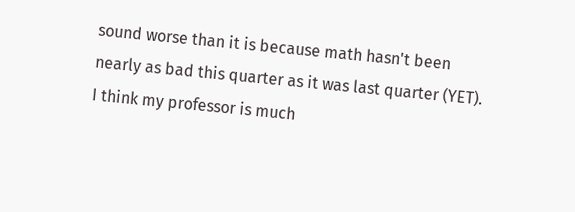sound worse than it is because math hasn't been nearly as bad this quarter as it was last quarter (YET). I think my professor is much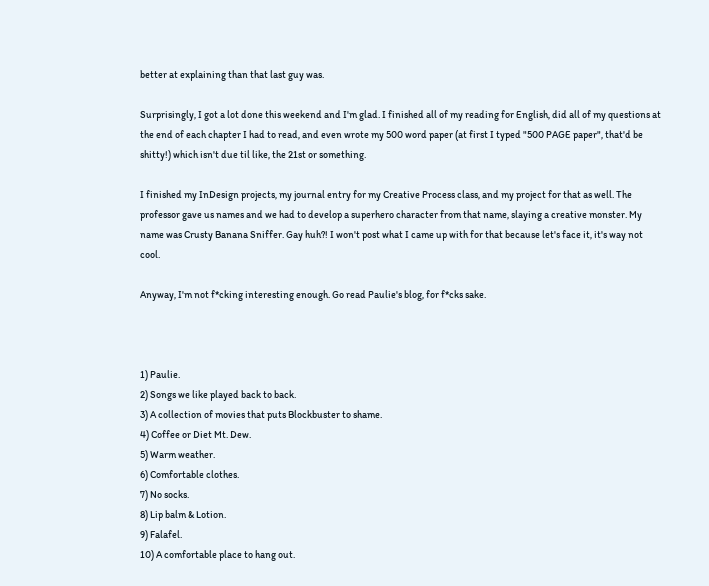better at explaining than that last guy was.

Surprisingly, I got a lot done this weekend and I'm glad. I finished all of my reading for English, did all of my questions at the end of each chapter I had to read, and even wrote my 500 word paper (at first I typed "500 PAGE paper", that'd be shitty!) which isn't due til like, the 21st or something.

I finished my InDesign projects, my journal entry for my Creative Process class, and my project for that as well. The professor gave us names and we had to develop a superhero character from that name, slaying a creative monster. My name was Crusty Banana Sniffer. Gay huh?! I won't post what I came up with for that because let's face it, it's way not cool.

Anyway, I'm not f*cking interesting enough. Go read Paulie's blog, for f*cks sake.



1) Paulie.
2) Songs we like played back to back.
3) A collection of movies that puts Blockbuster to shame.
4) Coffee or Diet Mt. Dew.
5) Warm weather.
6) Comfortable clothes.
7) No socks.
8) Lip balm & Lotion.
9) Falafel.
10) A comfortable place to hang out.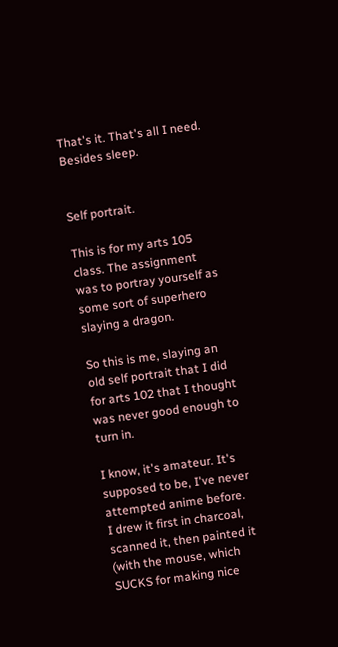That's it. That's all I need. Besides sleep.


Self portrait.

This is for my arts 105 class. The assignment was to portray yourself as some sort of superhero slaying a dragon.

So this is me, slaying an old self portrait that I did for arts 102 that I thought was never good enough to turn in.

I know, it's amateur. It's supposed to be, I've never attempted anime before. I drew it first in charcoal, scanned it, then painted it (with the mouse, which SUCKS for making nice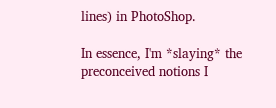lines) in PhotoShop.

In essence, I'm *slaying* the preconceived notions I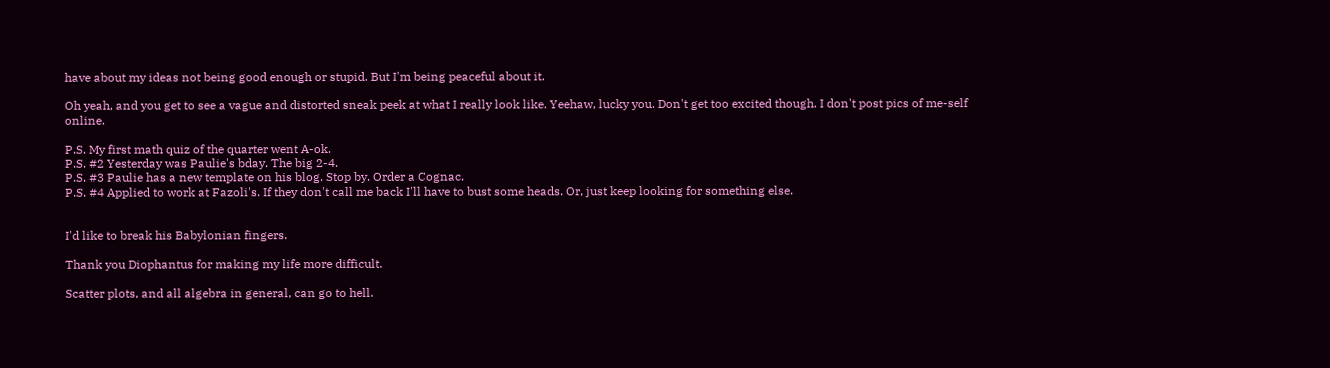have about my ideas not being good enough or stupid. But I'm being peaceful about it.

Oh yeah, and you get to see a vague and distorted sneak peek at what I really look like. Yeehaw, lucky you. Don't get too excited though. I don't post pics of me-self online.

P.S. My first math quiz of the quarter went A-ok.
P.S. #2 Yesterday was Paulie's bday. The big 2-4.
P.S. #3 Paulie has a new template on his blog. Stop by. Order a Cognac.
P.S. #4 Applied to work at Fazoli's. If they don't call me back I'll have to bust some heads. Or, just keep looking for something else.


I'd like to break his Babylonian fingers.

Thank you Diophantus for making my life more difficult.

Scatter plots, and all algebra in general, can go to hell.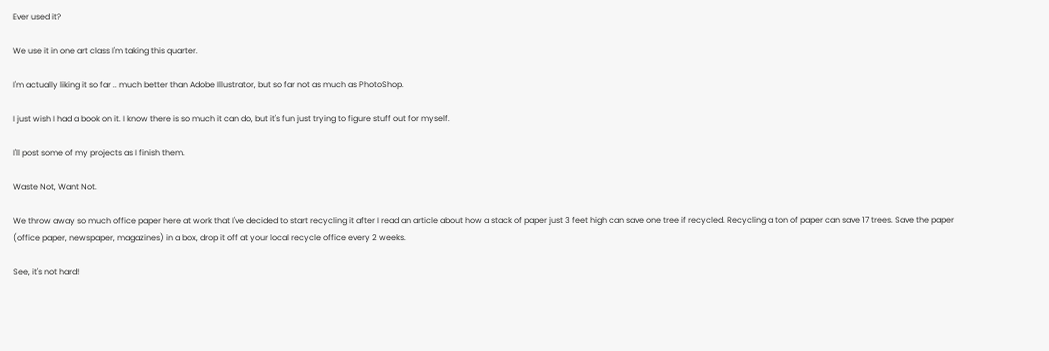Ever used it?

We use it in one art class I'm taking this quarter.

I'm actually liking it so far .. much better than Adobe Illustrator, but so far not as much as PhotoShop.

I just wish I had a book on it. I know there is so much it can do, but it's fun just trying to figure stuff out for myself.

I'll post some of my projects as I finish them.

Waste Not, Want Not.

We throw away so much office paper here at work that I've decided to start recycling it after I read an article about how a stack of paper just 3 feet high can save one tree if recycled. Recycling a ton of paper can save 17 trees. Save the paper (office paper, newspaper, magazines) in a box, drop it off at your local recycle office every 2 weeks.

See, it's not hard!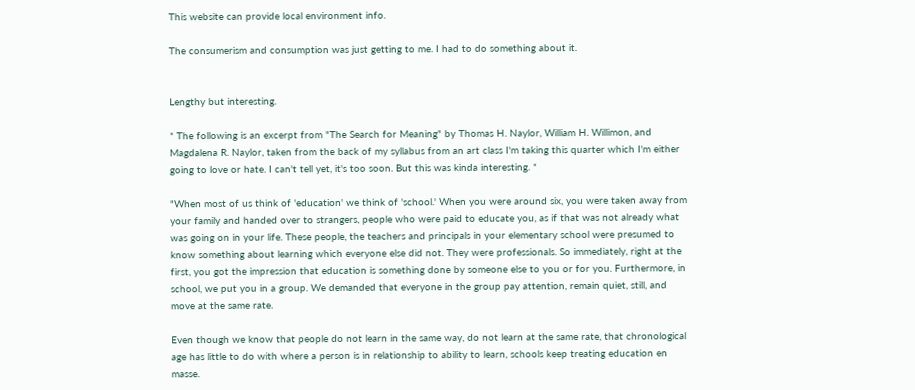This website can provide local environment info.

The consumerism and consumption was just getting to me. I had to do something about it.


Lengthy but interesting.

* The following is an excerpt from "The Search for Meaning" by Thomas H. Naylor, William H. Willimon, and Magdalena R. Naylor, taken from the back of my syllabus from an art class I'm taking this quarter which I'm either going to love or hate. I can't tell yet, it's too soon. But this was kinda interesting. *

"When most of us think of 'education' we think of 'school.' When you were around six, you were taken away from your family and handed over to strangers, people who were paid to educate you, as if that was not already what was going on in your life. These people, the teachers and principals in your elementary school were presumed to know something about learning which everyone else did not. They were professionals. So immediately, right at the first, you got the impression that education is something done by someone else to you or for you. Furthermore, in school, we put you in a group. We demanded that everyone in the group pay attention, remain quiet, still, and move at the same rate.

Even though we know that people do not learn in the same way, do not learn at the same rate, that chronological age has little to do with where a person is in relationship to ability to learn, schools keep treating education en masse.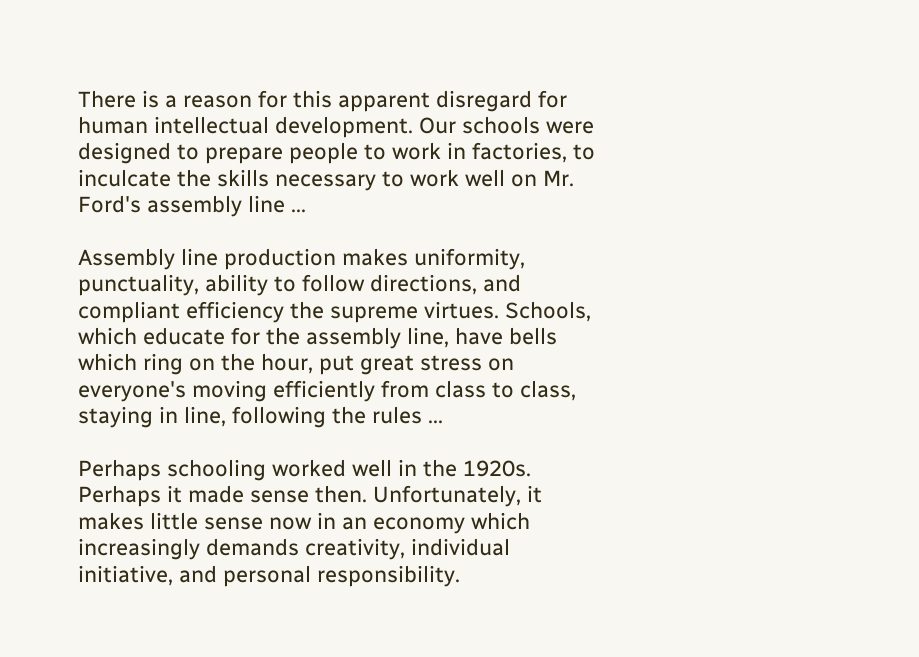There is a reason for this apparent disregard for human intellectual development. Our schools were designed to prepare people to work in factories, to inculcate the skills necessary to work well on Mr. Ford's assembly line ...

Assembly line production makes uniformity, punctuality, ability to follow directions, and compliant efficiency the supreme virtues. Schools, which educate for the assembly line, have bells which ring on the hour, put great stress on everyone's moving efficiently from class to class, staying in line, following the rules ...

Perhaps schooling worked well in the 1920s. Perhaps it made sense then. Unfortunately, it makes little sense now in an economy which increasingly demands creativity, individual initiative, and personal responsibility.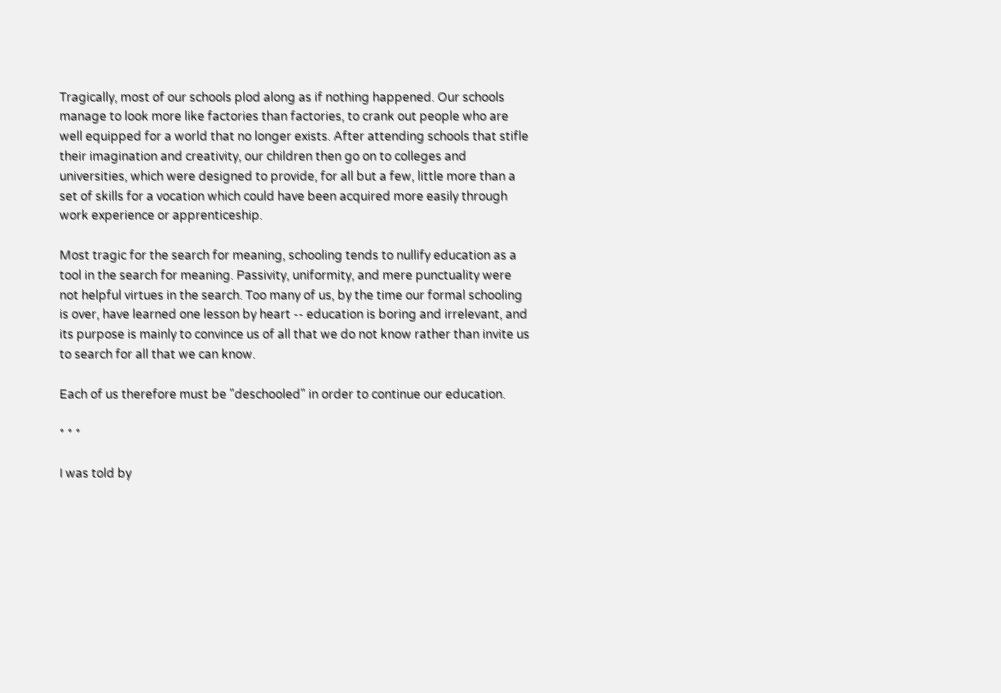Tragically, most of our schools plod along as if nothing happened. Our schools manage to look more like factories than factories, to crank out people who are well equipped for a world that no longer exists. After attending schools that stifle their imagination and creativity, our children then go on to colleges and universities, which were designed to provide, for all but a few, little more than a set of skills for a vocation which could have been acquired more easily through work experience or apprenticeship.

Most tragic for the search for meaning, schooling tends to nullify education as a tool in the search for meaning. Passivity, uniformity, and mere punctuality were not helpful virtues in the search. Too many of us, by the time our formal schooling is over, have learned one lesson by heart -- education is boring and irrelevant, and its purpose is mainly to convince us of all that we do not know rather than invite us to search for all that we can know.

Each of us therefore must be "deschooled" in order to continue our education.

* * *

I was told by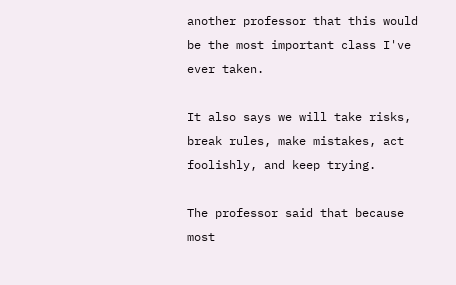another professor that this would be the most important class I've ever taken.

It also says we will take risks, break rules, make mistakes, act foolishly, and keep trying.

The professor said that because most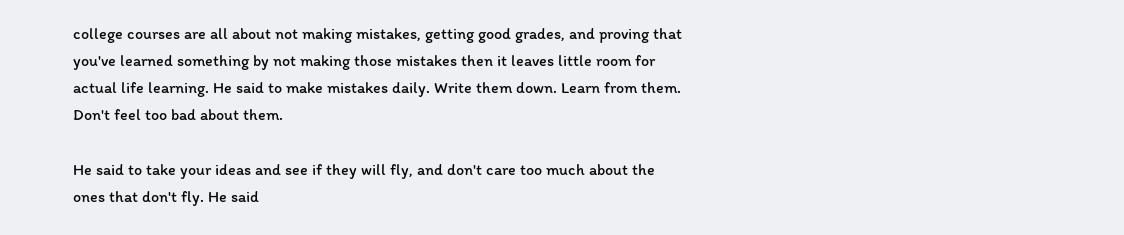college courses are all about not making mistakes, getting good grades, and proving that you've learned something by not making those mistakes then it leaves little room for actual life learning. He said to make mistakes daily. Write them down. Learn from them. Don't feel too bad about them.

He said to take your ideas and see if they will fly, and don't care too much about the ones that don't fly. He said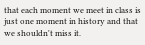that each moment we meet in class is just one moment in history and that we shouldn't miss it.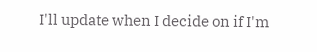I'll update when I decide on if I'm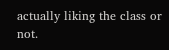actually liking the class or not.